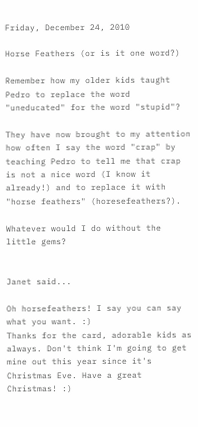Friday, December 24, 2010

Horse Feathers (or is it one word?)

Remember how my older kids taught Pedro to replace the word "uneducated" for the word "stupid"?

They have now brought to my attention how often I say the word "crap" by teaching Pedro to tell me that crap is not a nice word (I know it already!) and to replace it with "horse feathers" (horesefeathers?).

Whatever would I do without the little gems?


Janet said...

Oh horsefeathers! I say you can say what you want. :)
Thanks for the card, adorable kids as always. Don't think I'm going to get mine out this year since it's Christmas Eve. Have a great Christmas! :)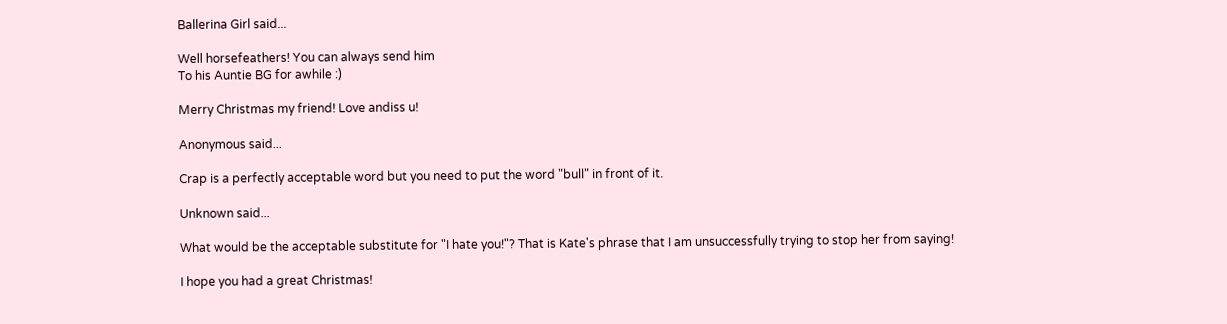Ballerina Girl said...

Well horsefeathers! You can always send him
To his Auntie BG for awhile :)

Merry Christmas my friend! Love andiss u!

Anonymous said...

Crap is a perfectly acceptable word but you need to put the word "bull" in front of it.

Unknown said...

What would be the acceptable substitute for "I hate you!"? That is Kate's phrase that I am unsuccessfully trying to stop her from saying!

I hope you had a great Christmas!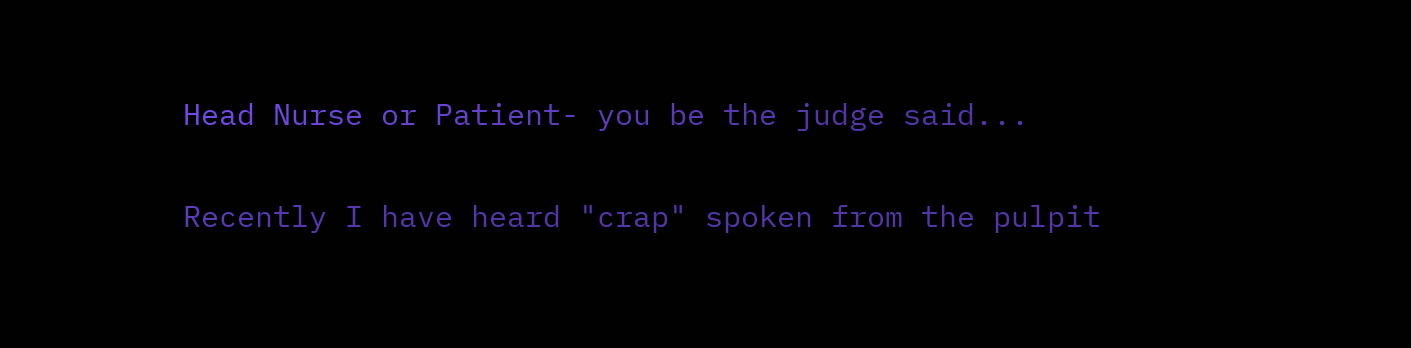Head Nurse or Patient- you be the judge said...

Recently I have heard "crap" spoken from the pulpit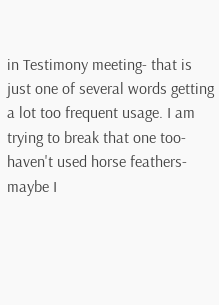in Testimony meeting- that is just one of several words getting a lot too frequent usage. I am trying to break that one too- haven't used horse feathers- maybe I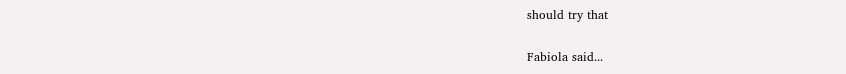should try that

Fabiola said...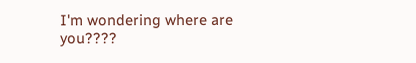I'm wondering where are you????